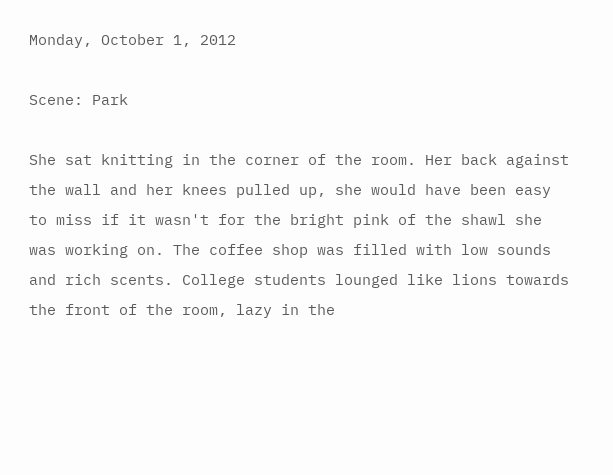Monday, October 1, 2012

Scene: Park

She sat knitting in the corner of the room. Her back against the wall and her knees pulled up, she would have been easy to miss if it wasn't for the bright pink of the shawl she was working on. The coffee shop was filled with low sounds and rich scents. College students lounged like lions towards the front of the room, lazy in the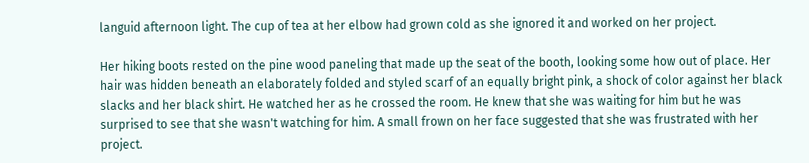languid afternoon light. The cup of tea at her elbow had grown cold as she ignored it and worked on her project.

Her hiking boots rested on the pine wood paneling that made up the seat of the booth, looking some how out of place. Her hair was hidden beneath an elaborately folded and styled scarf of an equally bright pink, a shock of color against her black slacks and her black shirt. He watched her as he crossed the room. He knew that she was waiting for him but he was surprised to see that she wasn't watching for him. A small frown on her face suggested that she was frustrated with her project.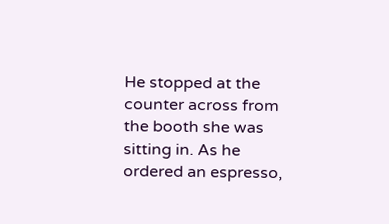He stopped at the counter across from the booth she was sitting in. As he ordered an espresso,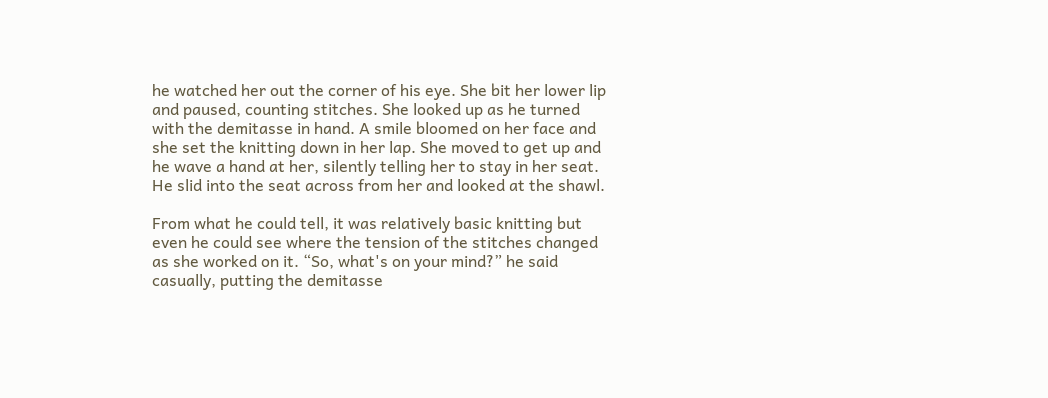he watched her out the corner of his eye. She bit her lower lip and paused, counting stitches. She looked up as he turned with the demitasse in hand. A smile bloomed on her face and she set the knitting down in her lap. She moved to get up and he wave a hand at her, silently telling her to stay in her seat. He slid into the seat across from her and looked at the shawl.

From what he could tell, it was relatively basic knitting but even he could see where the tension of the stitches changed as she worked on it. “So, what's on your mind?” he said casually, putting the demitasse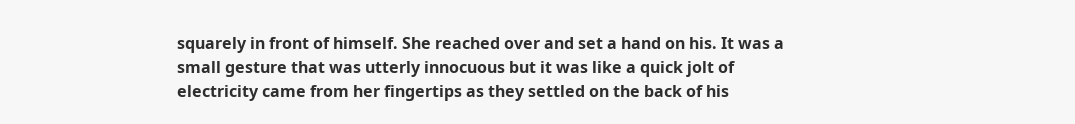squarely in front of himself. She reached over and set a hand on his. It was a small gesture that was utterly innocuous but it was like a quick jolt of electricity came from her fingertips as they settled on the back of his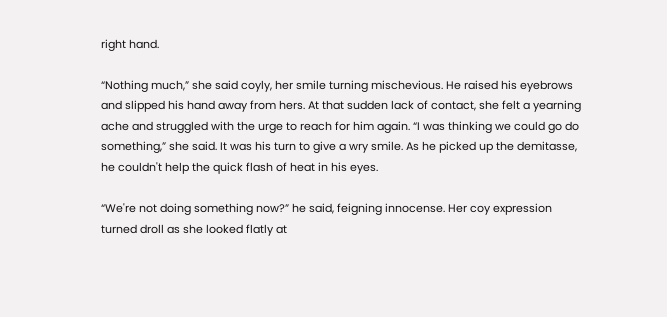right hand.

“Nothing much,” she said coyly, her smile turning mischevious. He raised his eyebrows and slipped his hand away from hers. At that sudden lack of contact, she felt a yearning ache and struggled with the urge to reach for him again. “I was thinking we could go do something,” she said. It was his turn to give a wry smile. As he picked up the demitasse, he couldn't help the quick flash of heat in his eyes.

“We're not doing something now?” he said, feigning innocense. Her coy expression turned droll as she looked flatly at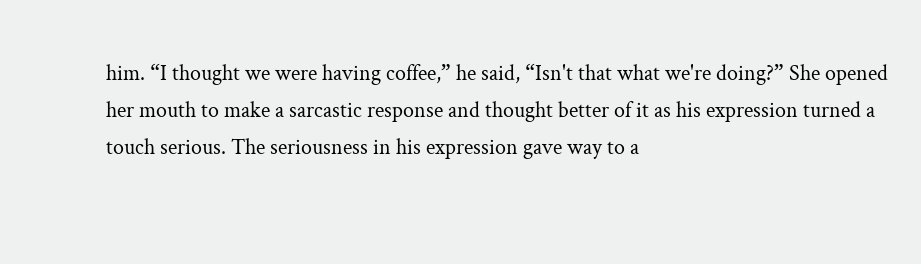him. “I thought we were having coffee,” he said, “Isn't that what we're doing?” She opened her mouth to make a sarcastic response and thought better of it as his expression turned a touch serious. The seriousness in his expression gave way to a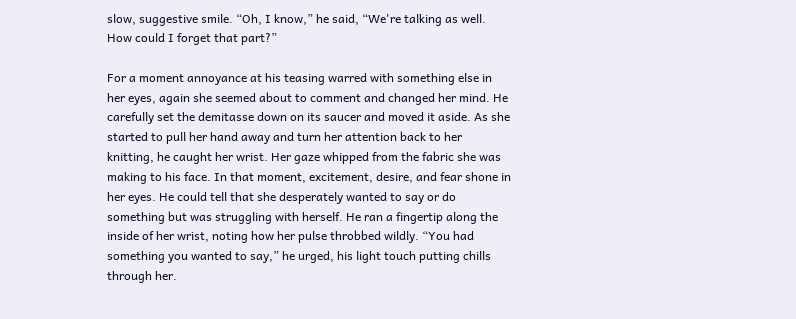slow, suggestive smile. “Oh, I know,” he said, “We're talking as well. How could I forget that part?”

For a moment annoyance at his teasing warred with something else in her eyes, again she seemed about to comment and changed her mind. He carefully set the demitasse down on its saucer and moved it aside. As she started to pull her hand away and turn her attention back to her knitting, he caught her wrist. Her gaze whipped from the fabric she was making to his face. In that moment, excitement, desire, and fear shone in her eyes. He could tell that she desperately wanted to say or do something but was struggling with herself. He ran a fingertip along the inside of her wrist, noting how her pulse throbbed wildly. “You had something you wanted to say,” he urged, his light touch putting chills through her.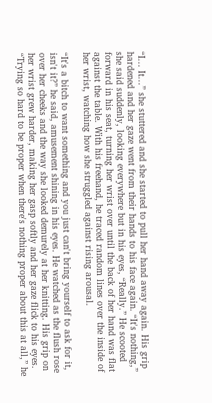“I... It...” she stuttered and she started to pull her hand away again. His grip hardened and her gaze went from their hands to his face again. “It's nothing,” she said suddenly, looking everywhere but in his eyes, “Really.” He scooted forward in his seat, turning her wrist over until the back of her hand was flat against the table. With his freehand, he traced random lines over the inside of her wrist, watching how she struggled against rising arousal.

“It's a bitch to want something and you just can't bring yourself to ask for it, isn't it?” he said, amusement shining in his eyes. He watched as the flush rose over her cheeks and the way she looked demurely at her knitting. His grip on her wrist grew harder, making her gasp softly and her gaze flick to his eyes. “Trying so hard to be proper when there's nothing proper about this at all,” he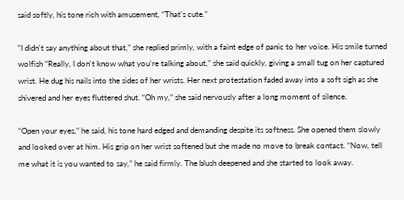said softly, his tone rich with amusement, “That's cute.”

“I didn't say anything about that,” she replied primly, with a faint edge of panic to her voice. His smile turned wolfish “Really, I don't know what you're talking about,” she said quickly, giving a small tug on her captured wrist. He dug his nails into the sides of her wrists. Her next protestation faded away into a soft sigh as she shivered and her eyes fluttered shut. “Oh my,” she said nervously after a long moment of silence.

“Open your eyes,” he said, his tone hard edged and demanding despite its softness. She opened them slowly and looked over at him. His grip on her wrist softened but she made no move to break contact. “Now, tell me what it is you wanted to say,” he said firmly. The blush deepened and she started to look away.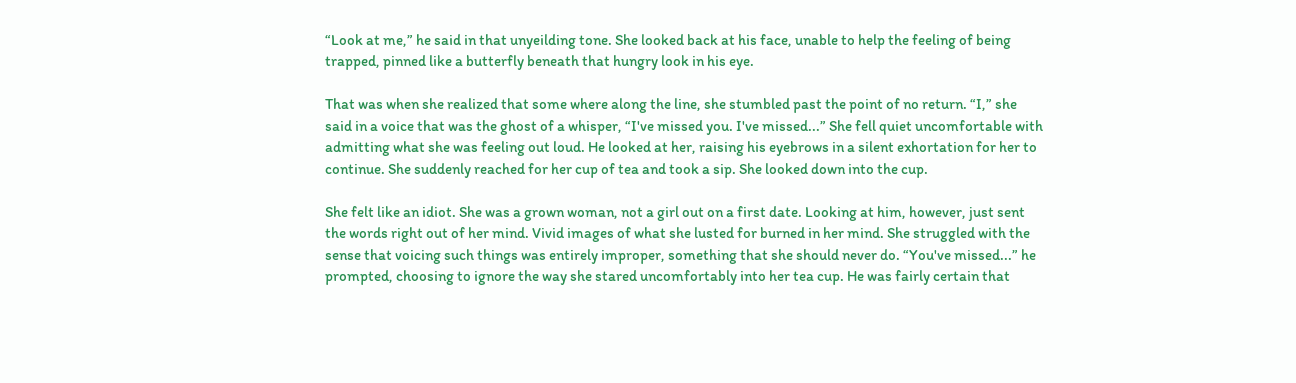“Look at me,” he said in that unyeilding tone. She looked back at his face, unable to help the feeling of being trapped, pinned like a butterfly beneath that hungry look in his eye.

That was when she realized that some where along the line, she stumbled past the point of no return. “I,” she said in a voice that was the ghost of a whisper, “I've missed you. I've missed...” She fell quiet uncomfortable with admitting what she was feeling out loud. He looked at her, raising his eyebrows in a silent exhortation for her to continue. She suddenly reached for her cup of tea and took a sip. She looked down into the cup.

She felt like an idiot. She was a grown woman, not a girl out on a first date. Looking at him, however, just sent the words right out of her mind. Vivid images of what she lusted for burned in her mind. She struggled with the sense that voicing such things was entirely improper, something that she should never do. “You've missed...” he prompted, choosing to ignore the way she stared uncomfortably into her tea cup. He was fairly certain that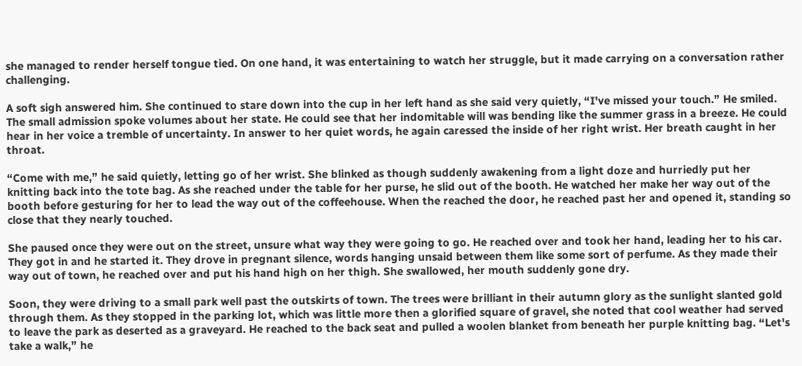she managed to render herself tongue tied. On one hand, it was entertaining to watch her struggle, but it made carrying on a conversation rather challenging.

A soft sigh answered him. She continued to stare down into the cup in her left hand as she said very quietly, “I've missed your touch.” He smiled. The small admission spoke volumes about her state. He could see that her indomitable will was bending like the summer grass in a breeze. He could hear in her voice a tremble of uncertainty. In answer to her quiet words, he again caressed the inside of her right wrist. Her breath caught in her throat.

“Come with me,” he said quietly, letting go of her wrist. She blinked as though suddenly awakening from a light doze and hurriedly put her knitting back into the tote bag. As she reached under the table for her purse, he slid out of the booth. He watched her make her way out of the booth before gesturing for her to lead the way out of the coffeehouse. When the reached the door, he reached past her and opened it, standing so close that they nearly touched.

She paused once they were out on the street, unsure what way they were going to go. He reached over and took her hand, leading her to his car. They got in and he started it. They drove in pregnant silence, words hanging unsaid between them like some sort of perfume. As they made their way out of town, he reached over and put his hand high on her thigh. She swallowed, her mouth suddenly gone dry.

Soon, they were driving to a small park well past the outskirts of town. The trees were brilliant in their autumn glory as the sunlight slanted gold through them. As they stopped in the parking lot, which was little more then a glorified square of gravel, she noted that cool weather had served to leave the park as deserted as a graveyard. He reached to the back seat and pulled a woolen blanket from beneath her purple knitting bag. “Let's take a walk,” he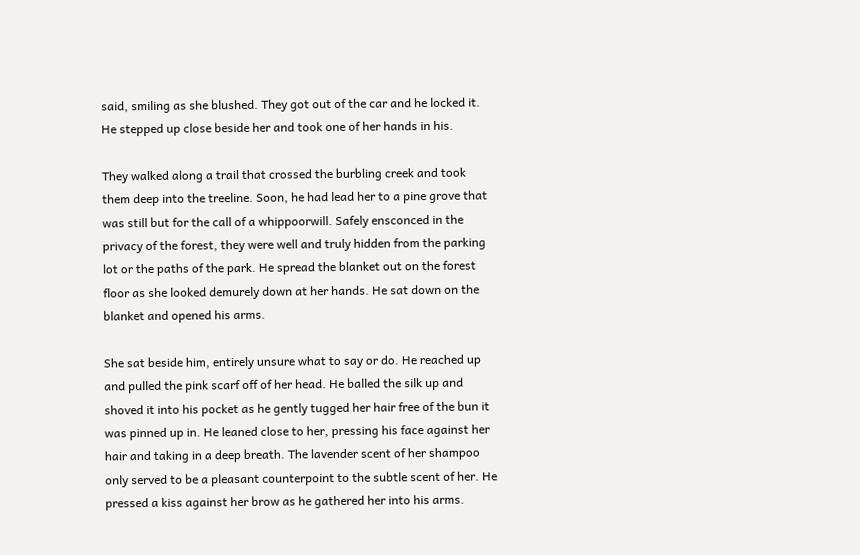said, smiling as she blushed. They got out of the car and he locked it. He stepped up close beside her and took one of her hands in his.

They walked along a trail that crossed the burbling creek and took them deep into the treeline. Soon, he had lead her to a pine grove that was still but for the call of a whippoorwill. Safely ensconced in the privacy of the forest, they were well and truly hidden from the parking lot or the paths of the park. He spread the blanket out on the forest floor as she looked demurely down at her hands. He sat down on the blanket and opened his arms.

She sat beside him, entirely unsure what to say or do. He reached up and pulled the pink scarf off of her head. He balled the silk up and shoved it into his pocket as he gently tugged her hair free of the bun it was pinned up in. He leaned close to her, pressing his face against her hair and taking in a deep breath. The lavender scent of her shampoo only served to be a pleasant counterpoint to the subtle scent of her. He pressed a kiss against her brow as he gathered her into his arms.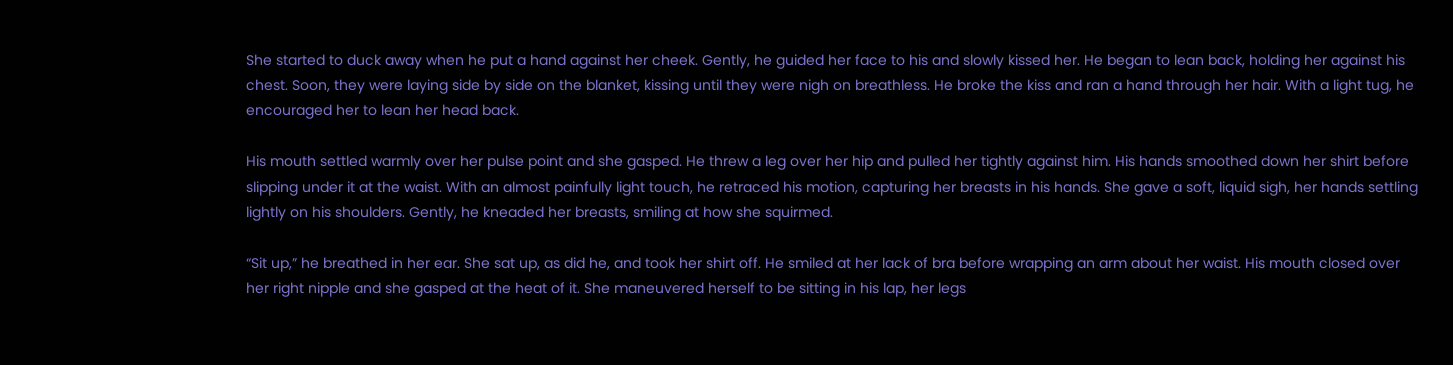She started to duck away when he put a hand against her cheek. Gently, he guided her face to his and slowly kissed her. He began to lean back, holding her against his chest. Soon, they were laying side by side on the blanket, kissing until they were nigh on breathless. He broke the kiss and ran a hand through her hair. With a light tug, he encouraged her to lean her head back.

His mouth settled warmly over her pulse point and she gasped. He threw a leg over her hip and pulled her tightly against him. His hands smoothed down her shirt before slipping under it at the waist. With an almost painfully light touch, he retraced his motion, capturing her breasts in his hands. She gave a soft, liquid sigh, her hands settling lightly on his shoulders. Gently, he kneaded her breasts, smiling at how she squirmed.

“Sit up,” he breathed in her ear. She sat up, as did he, and took her shirt off. He smiled at her lack of bra before wrapping an arm about her waist. His mouth closed over her right nipple and she gasped at the heat of it. She maneuvered herself to be sitting in his lap, her legs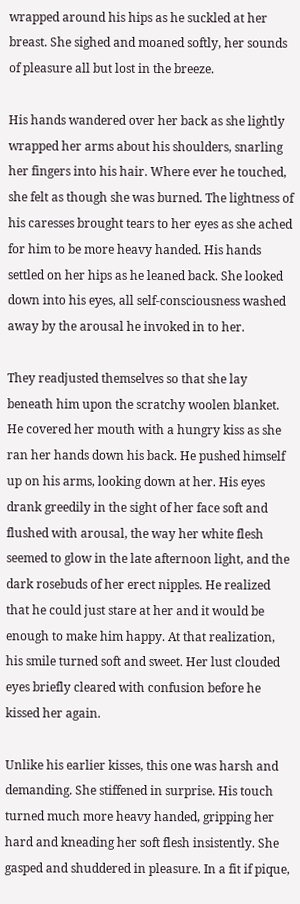wrapped around his hips as he suckled at her breast. She sighed and moaned softly, her sounds of pleasure all but lost in the breeze.

His hands wandered over her back as she lightly wrapped her arms about his shoulders, snarling her fingers into his hair. Where ever he touched, she felt as though she was burned. The lightness of his caresses brought tears to her eyes as she ached for him to be more heavy handed. His hands settled on her hips as he leaned back. She looked down into his eyes, all self-consciousness washed away by the arousal he invoked in to her.

They readjusted themselves so that she lay beneath him upon the scratchy woolen blanket. He covered her mouth with a hungry kiss as she ran her hands down his back. He pushed himself up on his arms, looking down at her. His eyes drank greedily in the sight of her face soft and flushed with arousal, the way her white flesh seemed to glow in the late afternoon light, and the dark rosebuds of her erect nipples. He realized that he could just stare at her and it would be enough to make him happy. At that realization, his smile turned soft and sweet. Her lust clouded eyes briefly cleared with confusion before he kissed her again.

Unlike his earlier kisses, this one was harsh and demanding. She stiffened in surprise. His touch turned much more heavy handed, gripping her hard and kneading her soft flesh insistently. She gasped and shuddered in pleasure. In a fit if pique,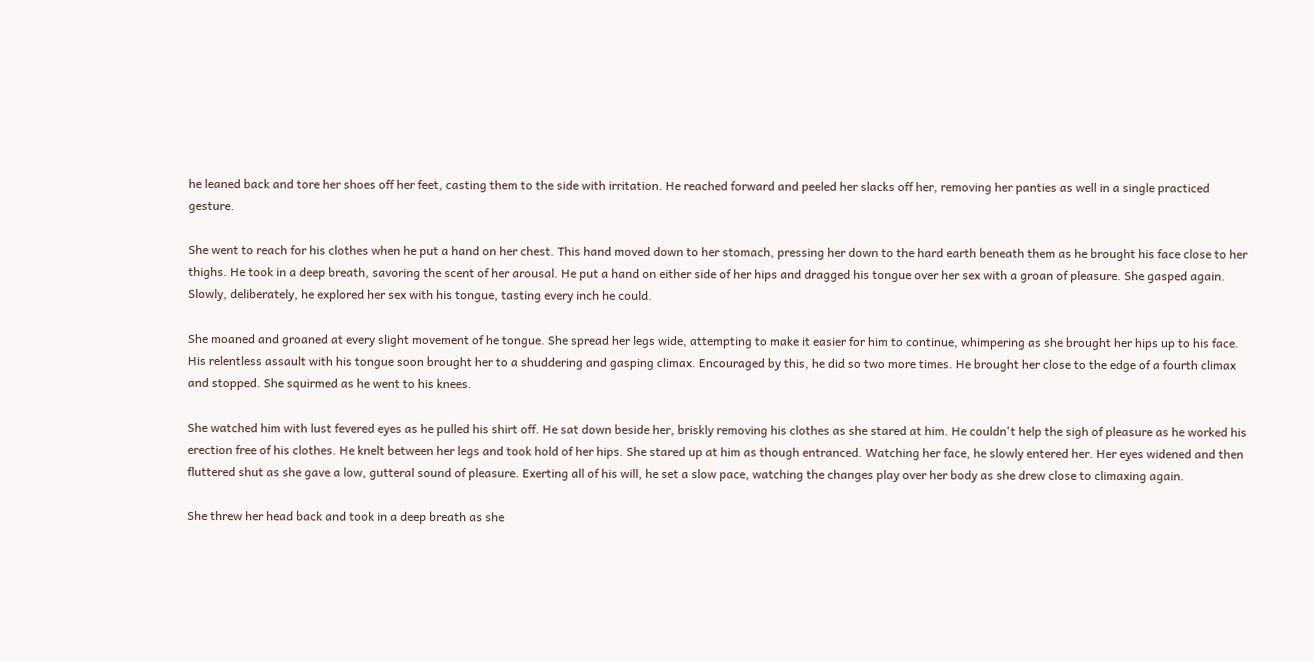he leaned back and tore her shoes off her feet, casting them to the side with irritation. He reached forward and peeled her slacks off her, removing her panties as well in a single practiced gesture.

She went to reach for his clothes when he put a hand on her chest. This hand moved down to her stomach, pressing her down to the hard earth beneath them as he brought his face close to her thighs. He took in a deep breath, savoring the scent of her arousal. He put a hand on either side of her hips and dragged his tongue over her sex with a groan of pleasure. She gasped again. Slowly, deliberately, he explored her sex with his tongue, tasting every inch he could.

She moaned and groaned at every slight movement of he tongue. She spread her legs wide, attempting to make it easier for him to continue, whimpering as she brought her hips up to his face. His relentless assault with his tongue soon brought her to a shuddering and gasping climax. Encouraged by this, he did so two more times. He brought her close to the edge of a fourth climax and stopped. She squirmed as he went to his knees.

She watched him with lust fevered eyes as he pulled his shirt off. He sat down beside her, briskly removing his clothes as she stared at him. He couldn't help the sigh of pleasure as he worked his erection free of his clothes. He knelt between her legs and took hold of her hips. She stared up at him as though entranced. Watching her face, he slowly entered her. Her eyes widened and then fluttered shut as she gave a low, gutteral sound of pleasure. Exerting all of his will, he set a slow pace, watching the changes play over her body as she drew close to climaxing again.

She threw her head back and took in a deep breath as she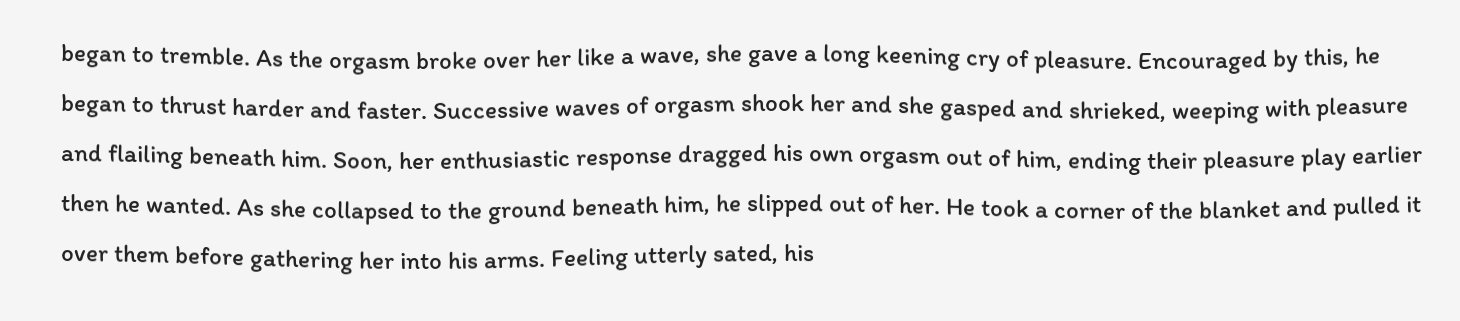began to tremble. As the orgasm broke over her like a wave, she gave a long keening cry of pleasure. Encouraged by this, he began to thrust harder and faster. Successive waves of orgasm shook her and she gasped and shrieked, weeping with pleasure and flailing beneath him. Soon, her enthusiastic response dragged his own orgasm out of him, ending their pleasure play earlier then he wanted. As she collapsed to the ground beneath him, he slipped out of her. He took a corner of the blanket and pulled it over them before gathering her into his arms. Feeling utterly sated, his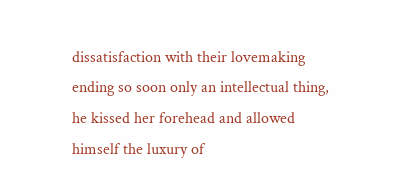dissatisfaction with their lovemaking ending so soon only an intellectual thing, he kissed her forehead and allowed himself the luxury of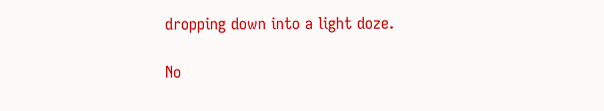dropping down into a light doze.

No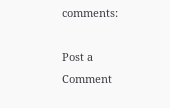comments:

Post a Comment